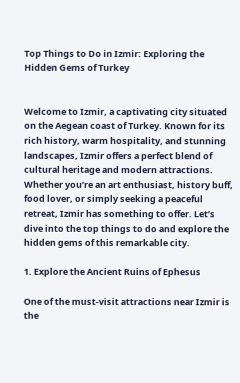Top Things to Do in Izmir: Exploring the Hidden Gems of Turkey


Welcome to Izmir, a captivating city situated on the Aegean coast of Turkey. Known for its rich history, warm hospitality, and stunning landscapes, Izmir offers a perfect blend of cultural heritage and modern attractions. Whether you’re an art enthusiast, history buff, food lover, or simply seeking a peaceful retreat, Izmir has something to offer. Let’s dive into the top things to do and explore the hidden gems of this remarkable city.

1. Explore the Ancient Ruins of Ephesus

One of the must-visit attractions near Izmir is the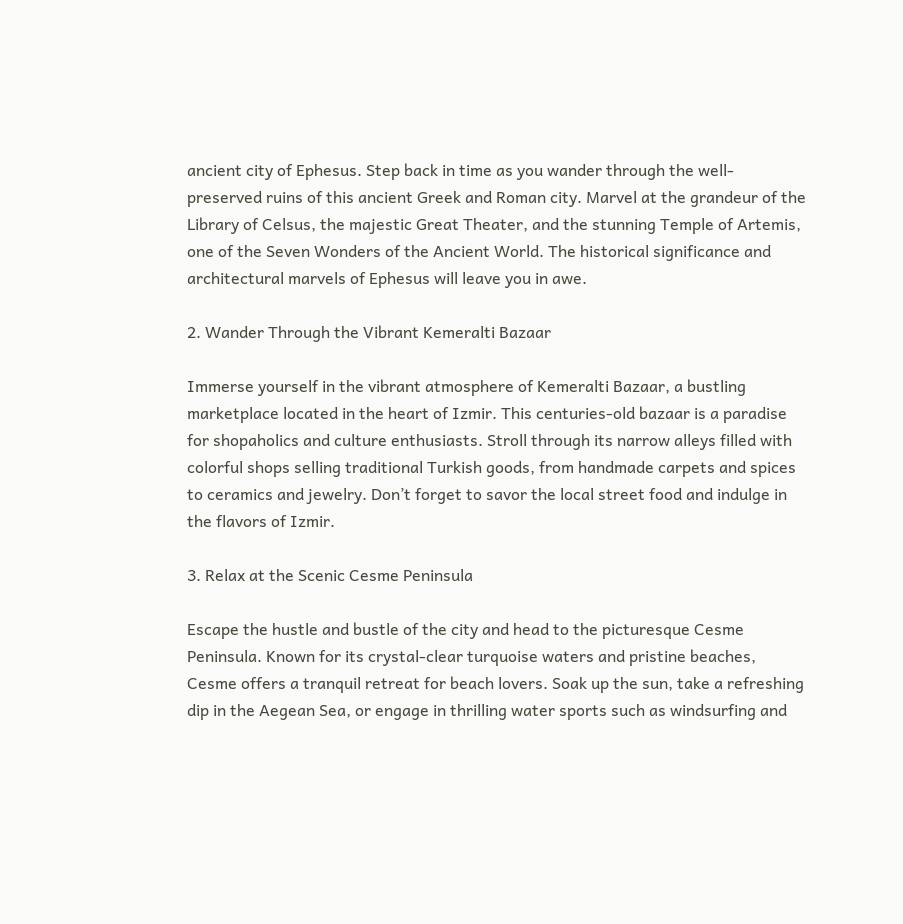ancient city of Ephesus. Step back in time as you wander through the well-preserved ruins of this ancient Greek and Roman city. Marvel at the grandeur of the Library of Celsus, the majestic Great Theater, and the stunning Temple of Artemis, one of the Seven Wonders of the Ancient World. The historical significance and architectural marvels of Ephesus will leave you in awe.

2. Wander Through the Vibrant Kemeralti Bazaar

Immerse yourself in the vibrant atmosphere of Kemeralti Bazaar, a bustling marketplace located in the heart of Izmir. This centuries-old bazaar is a paradise for shopaholics and culture enthusiasts. Stroll through its narrow alleys filled with colorful shops selling traditional Turkish goods, from handmade carpets and spices to ceramics and jewelry. Don’t forget to savor the local street food and indulge in the flavors of Izmir.

3. Relax at the Scenic Cesme Peninsula

Escape the hustle and bustle of the city and head to the picturesque Cesme Peninsula. Known for its crystal-clear turquoise waters and pristine beaches, Cesme offers a tranquil retreat for beach lovers. Soak up the sun, take a refreshing dip in the Aegean Sea, or engage in thrilling water sports such as windsurfing and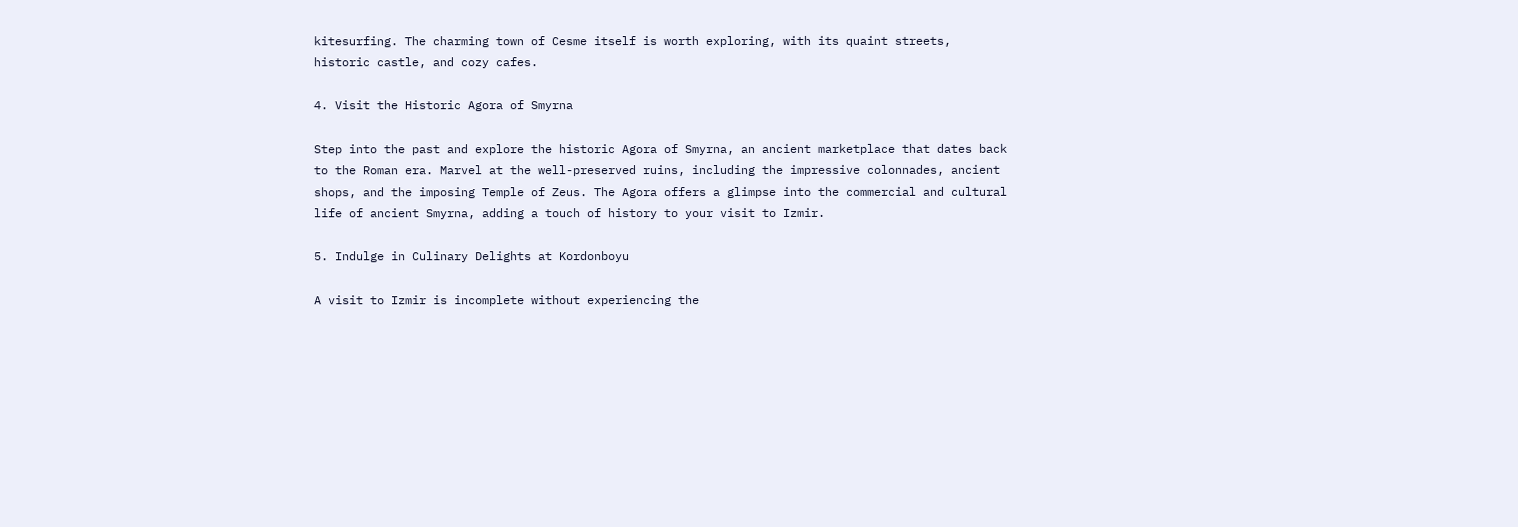kitesurfing. The charming town of Cesme itself is worth exploring, with its quaint streets, historic castle, and cozy cafes.

4. Visit the Historic Agora of Smyrna

Step into the past and explore the historic Agora of Smyrna, an ancient marketplace that dates back to the Roman era. Marvel at the well-preserved ruins, including the impressive colonnades, ancient shops, and the imposing Temple of Zeus. The Agora offers a glimpse into the commercial and cultural life of ancient Smyrna, adding a touch of history to your visit to Izmir.

5. Indulge in Culinary Delights at Kordonboyu

A visit to Izmir is incomplete without experiencing the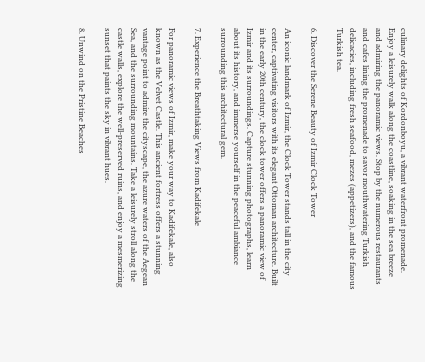culinary delights of Kordonboyu, a vibrant waterfront promenade. Enjoy a leisurely walk along the coastline, soaking in the sea breeze and admiring the panoramic views. Stop by the numerous restaurants and cafes lining the promenade to savor mouthwatering Turkish delicacies, including fresh seafood, mezes (appetizers), and the famous Turkish tea.

6. Discover the Serene Beauty of Izmir Clock Tower

An iconic landmark of Izmir, the Clock Tower stands tall in the city center, captivating visitors with its elegant Ottoman architecture. Built in the early 20th century, the clock tower offers a panoramic view of Izmir and its surroundings. Capture stunning photographs, learn about its history, and immerse yourself in the peaceful ambiance surrounding this architectural gem.

7. Experience the Breathtaking Views from Kadifekale

For panoramic views of Izmir, make your way to Kadifekale, also known as the Velvet Castle. This ancient fortress offers a stunning vantage point to admire the cityscape, the azure waters of the Aegean Sea, and the surrounding mountains. Take a leisurely stroll along the castle walls, explore the well-preserved ruins, and enjoy a mesmerizing sunset that paints the sky in vibrant hues.

8. Unwind on the Pristine Beaches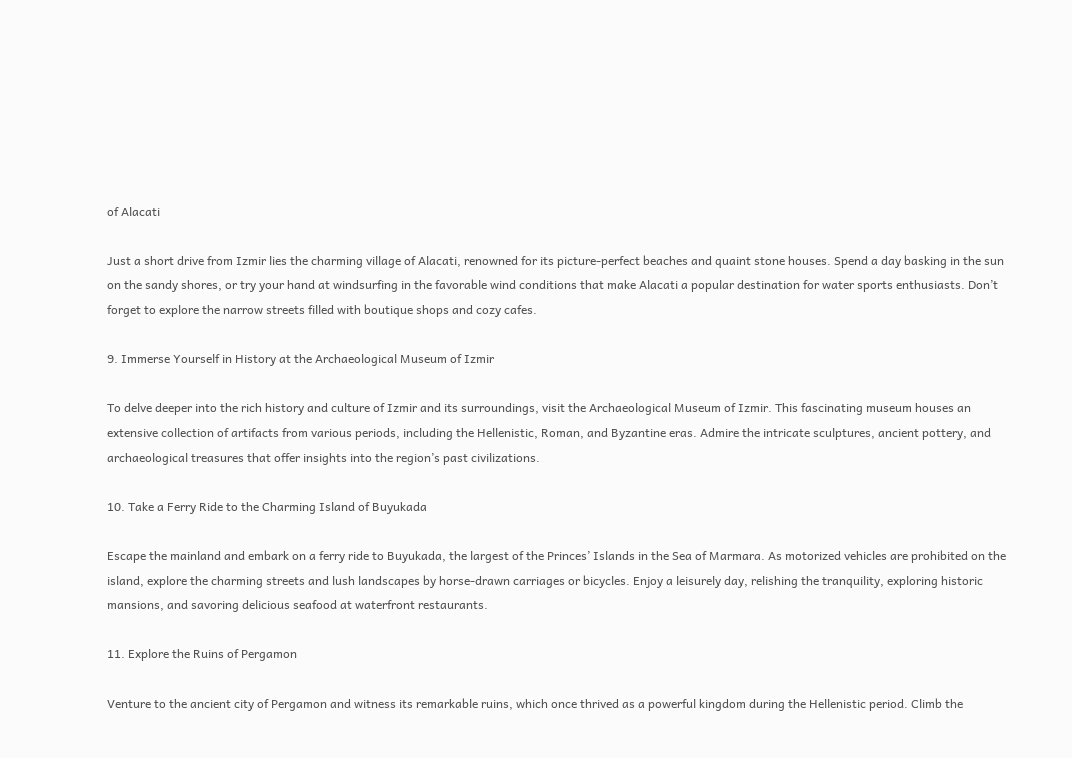of Alacati

Just a short drive from Izmir lies the charming village of Alacati, renowned for its picture-perfect beaches and quaint stone houses. Spend a day basking in the sun on the sandy shores, or try your hand at windsurfing in the favorable wind conditions that make Alacati a popular destination for water sports enthusiasts. Don’t forget to explore the narrow streets filled with boutique shops and cozy cafes.

9. Immerse Yourself in History at the Archaeological Museum of Izmir

To delve deeper into the rich history and culture of Izmir and its surroundings, visit the Archaeological Museum of Izmir. This fascinating museum houses an extensive collection of artifacts from various periods, including the Hellenistic, Roman, and Byzantine eras. Admire the intricate sculptures, ancient pottery, and archaeological treasures that offer insights into the region’s past civilizations.

10. Take a Ferry Ride to the Charming Island of Buyukada

Escape the mainland and embark on a ferry ride to Buyukada, the largest of the Princes’ Islands in the Sea of Marmara. As motorized vehicles are prohibited on the island, explore the charming streets and lush landscapes by horse-drawn carriages or bicycles. Enjoy a leisurely day, relishing the tranquility, exploring historic mansions, and savoring delicious seafood at waterfront restaurants.

11. Explore the Ruins of Pergamon

Venture to the ancient city of Pergamon and witness its remarkable ruins, which once thrived as a powerful kingdom during the Hellenistic period. Climb the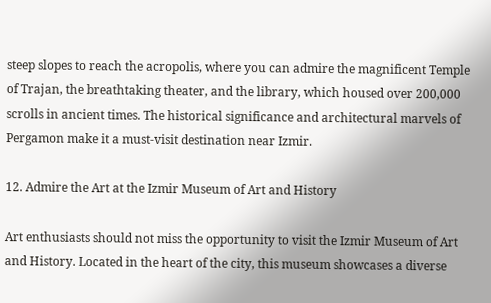steep slopes to reach the acropolis, where you can admire the magnificent Temple of Trajan, the breathtaking theater, and the library, which housed over 200,000 scrolls in ancient times. The historical significance and architectural marvels of Pergamon make it a must-visit destination near Izmir.

12. Admire the Art at the Izmir Museum of Art and History

Art enthusiasts should not miss the opportunity to visit the Izmir Museum of Art and History. Located in the heart of the city, this museum showcases a diverse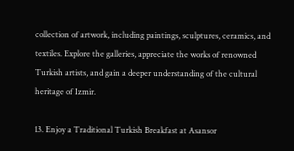collection of artwork, including paintings, sculptures, ceramics, and textiles. Explore the galleries, appreciate the works of renowned Turkish artists, and gain a deeper understanding of the cultural heritage of Izmir.

13. Enjoy a Traditional Turkish Breakfast at Asansor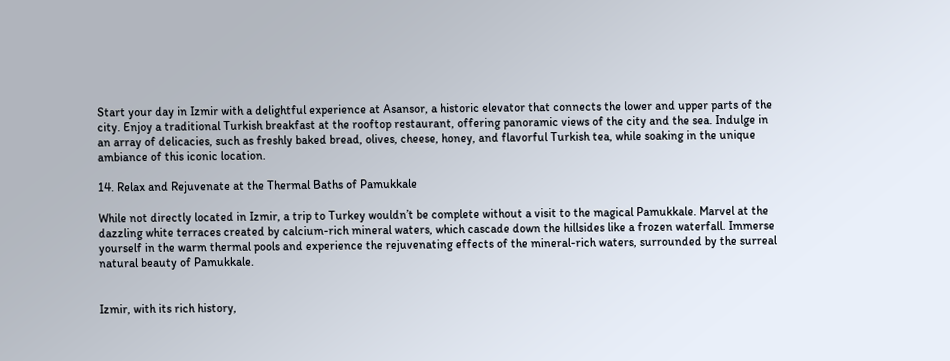Start your day in Izmir with a delightful experience at Asansor, a historic elevator that connects the lower and upper parts of the city. Enjoy a traditional Turkish breakfast at the rooftop restaurant, offering panoramic views of the city and the sea. Indulge in an array of delicacies, such as freshly baked bread, olives, cheese, honey, and flavorful Turkish tea, while soaking in the unique ambiance of this iconic location.

14. Relax and Rejuvenate at the Thermal Baths of Pamukkale

While not directly located in Izmir, a trip to Turkey wouldn’t be complete without a visit to the magical Pamukkale. Marvel at the dazzling white terraces created by calcium-rich mineral waters, which cascade down the hillsides like a frozen waterfall. Immerse yourself in the warm thermal pools and experience the rejuvenating effects of the mineral-rich waters, surrounded by the surreal natural beauty of Pamukkale.


Izmir, with its rich history,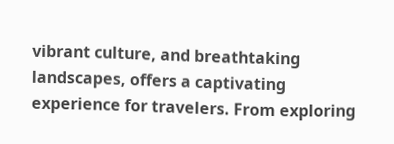vibrant culture, and breathtaking landscapes, offers a captivating experience for travelers. From exploring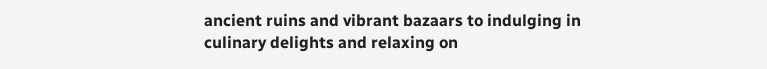ancient ruins and vibrant bazaars to indulging in culinary delights and relaxing on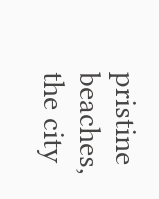pristine beaches, the city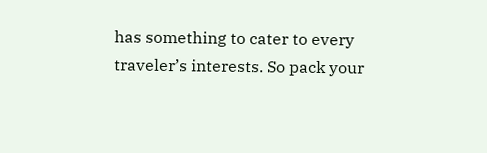has something to cater to every traveler’s interests. So pack your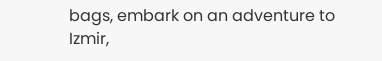bags, embark on an adventure to Izmir,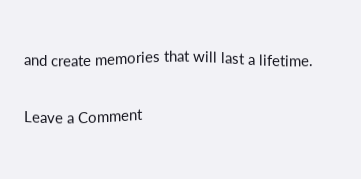and create memories that will last a lifetime.

Leave a Comment